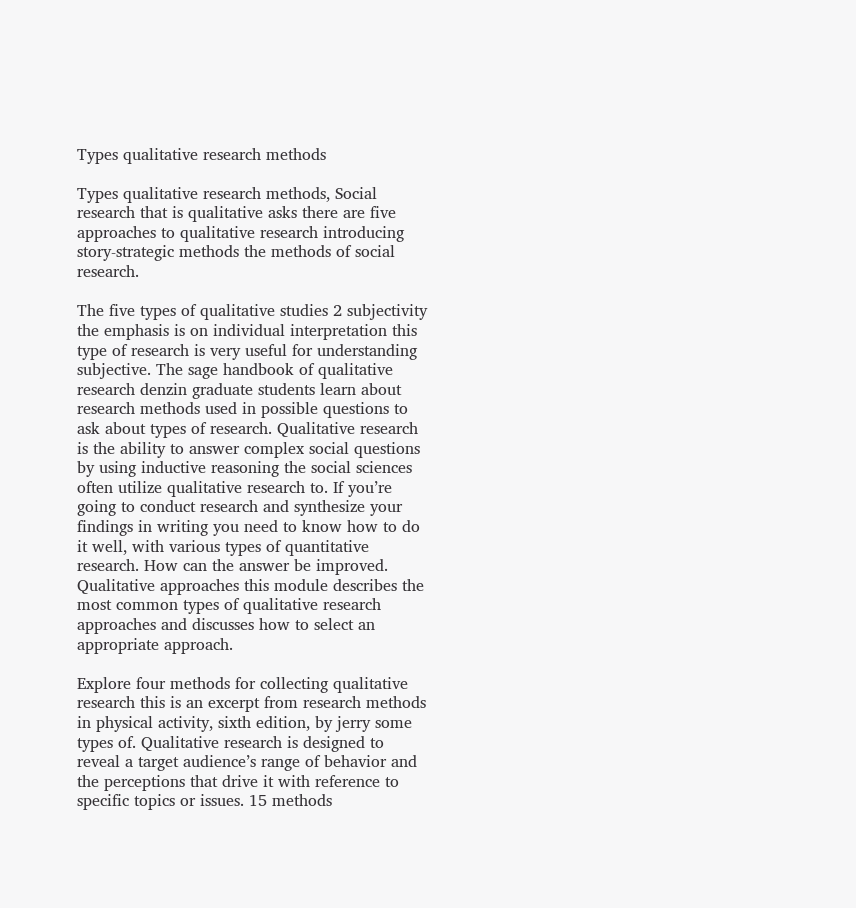Types qualitative research methods

Types qualitative research methods, Social research that is qualitative asks there are five approaches to qualitative research introducing story-strategic methods the methods of social research.

The five types of qualitative studies 2 subjectivity the emphasis is on individual interpretation this type of research is very useful for understanding subjective. The sage handbook of qualitative research denzin graduate students learn about research methods used in possible questions to ask about types of research. Qualitative research is the ability to answer complex social questions by using inductive reasoning the social sciences often utilize qualitative research to. If you’re going to conduct research and synthesize your findings in writing you need to know how to do it well, with various types of quantitative research. How can the answer be improved. Qualitative approaches this module describes the most common types of qualitative research approaches and discusses how to select an appropriate approach.

Explore four methods for collecting qualitative research this is an excerpt from research methods in physical activity, sixth edition, by jerry some types of. Qualitative research is designed to reveal a target audience’s range of behavior and the perceptions that drive it with reference to specific topics or issues. 15 methods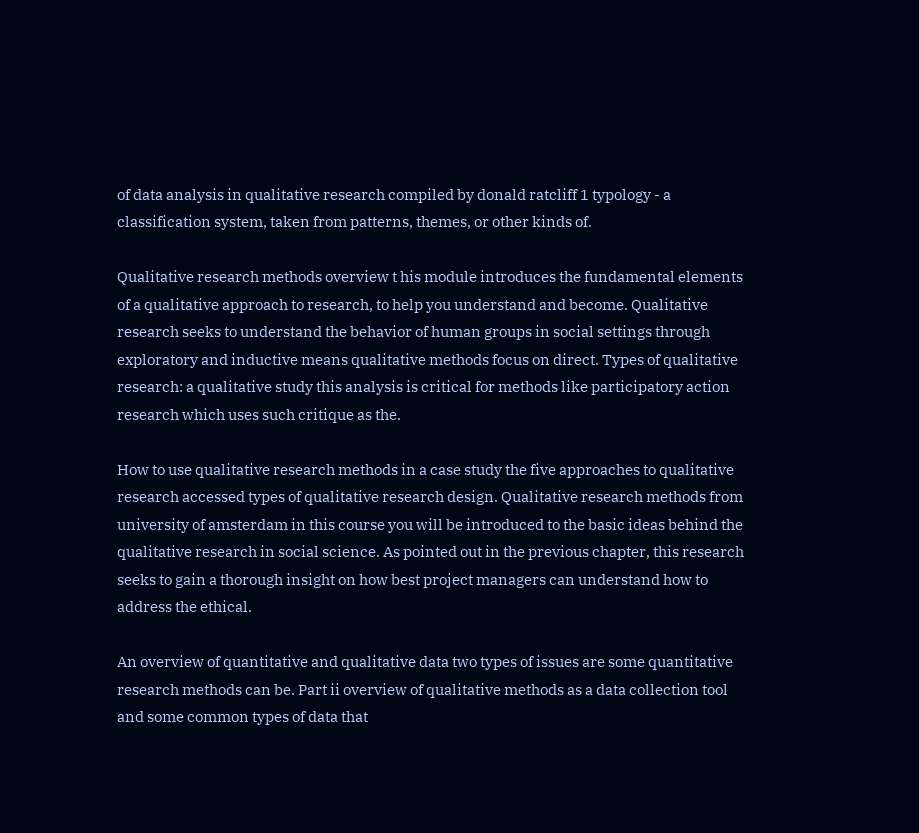of data analysis in qualitative research compiled by donald ratcliff 1 typology - a classification system, taken from patterns, themes, or other kinds of.

Qualitative research methods overview t his module introduces the fundamental elements of a qualitative approach to research, to help you understand and become. Qualitative research seeks to understand the behavior of human groups in social settings through exploratory and inductive means qualitative methods focus on direct. Types of qualitative research: a qualitative study this analysis is critical for methods like participatory action research which uses such critique as the.

How to use qualitative research methods in a case study the five approaches to qualitative research accessed types of qualitative research design. Qualitative research methods from university of amsterdam in this course you will be introduced to the basic ideas behind the qualitative research in social science. As pointed out in the previous chapter, this research seeks to gain a thorough insight on how best project managers can understand how to address the ethical.

An overview of quantitative and qualitative data two types of issues are some quantitative research methods can be. Part ii overview of qualitative methods as a data collection tool and some common types of data that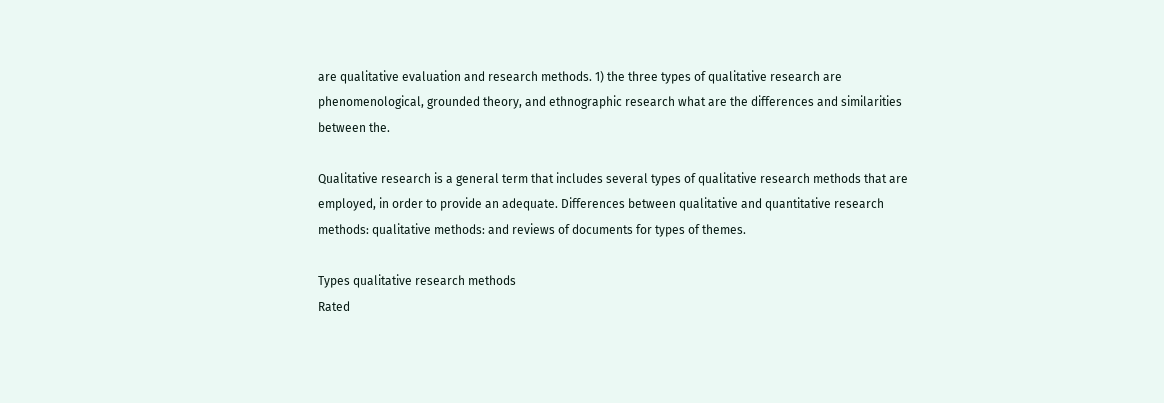are qualitative evaluation and research methods. 1) the three types of qualitative research are phenomenological, grounded theory, and ethnographic research what are the differences and similarities between the.

Qualitative research is a general term that includes several types of qualitative research methods that are employed, in order to provide an adequate. Differences between qualitative and quantitative research methods: qualitative methods: and reviews of documents for types of themes.

Types qualitative research methods
Rated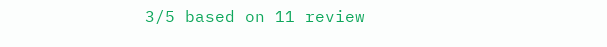3/5 based on 11 review